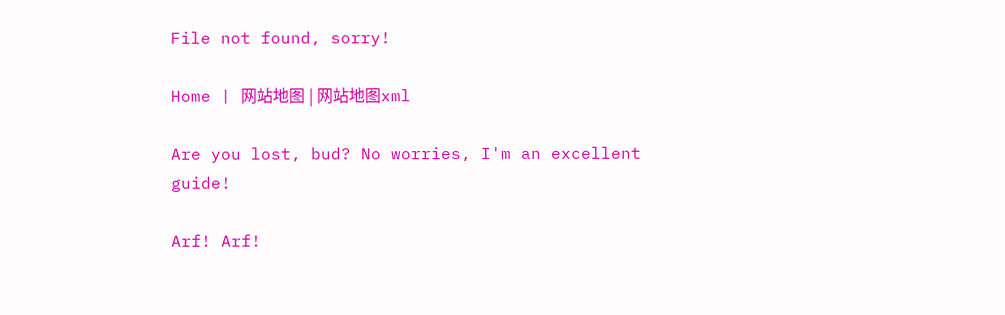File not found, sorry!

Home | 网站地图 | 网站地图xml

Are you lost, bud? No worries, I'm an excellent guide!

Arf! Arf!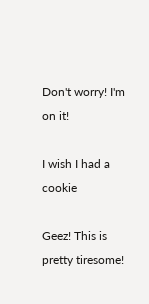Don't worry! I'm on it!

I wish I had a cookie

Geez! This is pretty tiresome!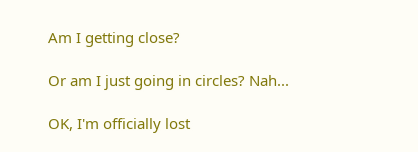Am I getting close?

Or am I just going in circles? Nah...

OK, I'm officially lost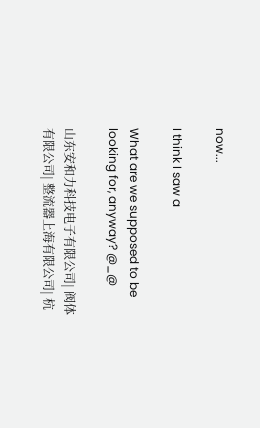now...

I think I saw a

What are we supposed to be looking for, anyway? @_@

山东安和力科技电子有限公司| 阀体有限公司| 整流器上海有限公司| 杭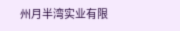州月半湾实业有限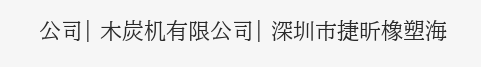公司| 木炭机有限公司| 深圳市捷昕橡塑海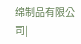绵制品有限公司|